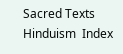Sacred Texts  Hinduism  Index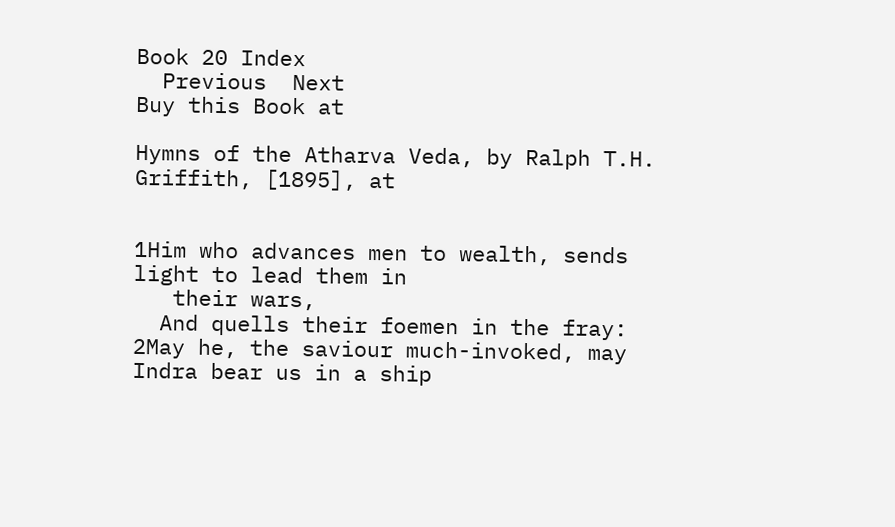Book 20 Index
  Previous  Next
Buy this Book at

Hymns of the Atharva Veda, by Ralph T.H. Griffith, [1895], at


1Him who advances men to wealth, sends light to lead them in
   their wars,
  And quells their foemen in the fray:
2May he, the saviour much-invoked, may Indra bear us in a ship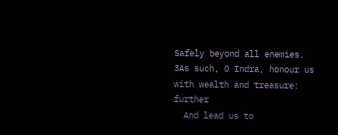Safely beyond all enemies.
3As such, O Indra, honour us with wealth and treasure: further
  And lead us to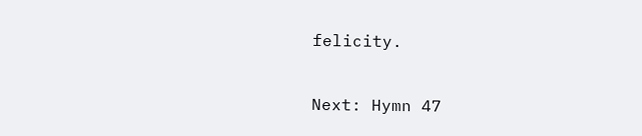felicity.

Next: Hymn 47